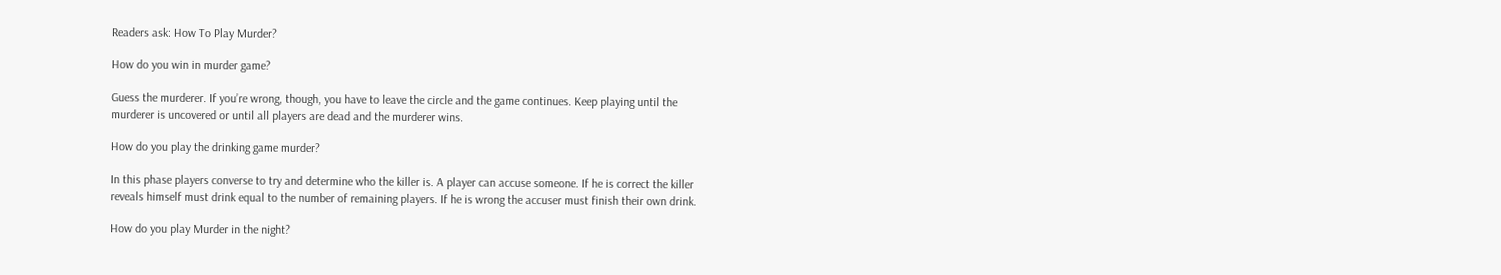Readers ask: How To Play Murder?

How do you win in murder game?

Guess the murderer. If you’re wrong, though, you have to leave the circle and the game continues. Keep playing until the murderer is uncovered or until all players are dead and the murderer wins.

How do you play the drinking game murder?

In this phase players converse to try and determine who the killer is. A player can accuse someone. If he is correct the killer reveals himself must drink equal to the number of remaining players. If he is wrong the accuser must finish their own drink.

How do you play Murder in the night?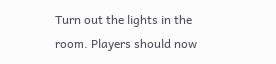Turn out the lights in the room. Players should now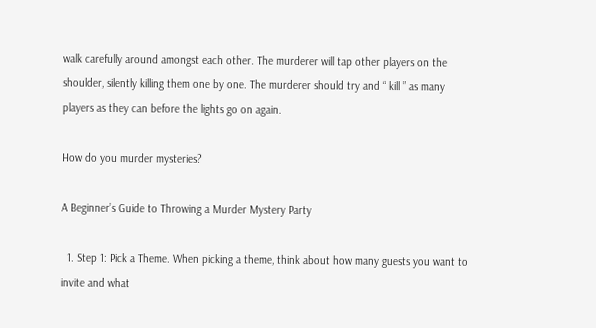walk carefully around amongst each other. The murderer will tap other players on the shoulder, silently killing them one by one. The murderer should try and “ kill ” as many players as they can before the lights go on again.

How do you murder mysteries?

A Beginner’s Guide to Throwing a Murder Mystery Party

  1. Step 1: Pick a Theme. When picking a theme, think about how many guests you want to invite and what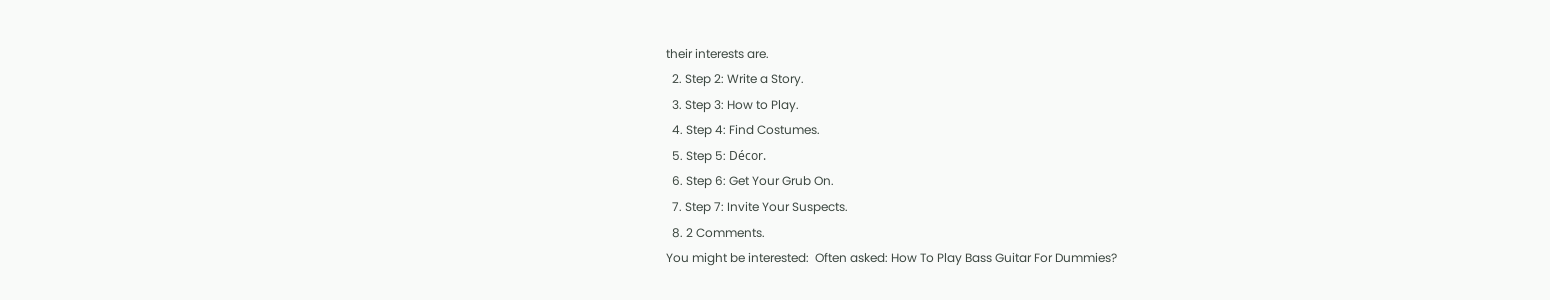their interests are.
  2. Step 2: Write a Story.
  3. Step 3: How to Play.
  4. Step 4: Find Costumes.
  5. Step 5: Décor.
  6. Step 6: Get Your Grub On.
  7. Step 7: Invite Your Suspects.
  8. 2 Comments.
You might be interested:  Often asked: How To Play Bass Guitar For Dummies?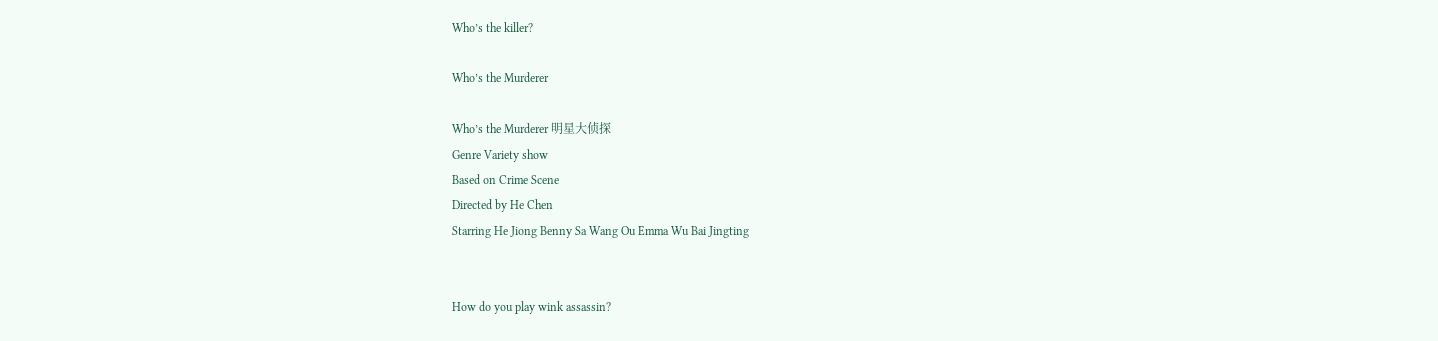Who’s the killer?

Who’s the Murderer

Who’s the Murderer 明星大侦探
Genre Variety show
Based on Crime Scene
Directed by He Chen
Starring He Jiong Benny Sa Wang Ou Emma Wu Bai Jingting


How do you play wink assassin?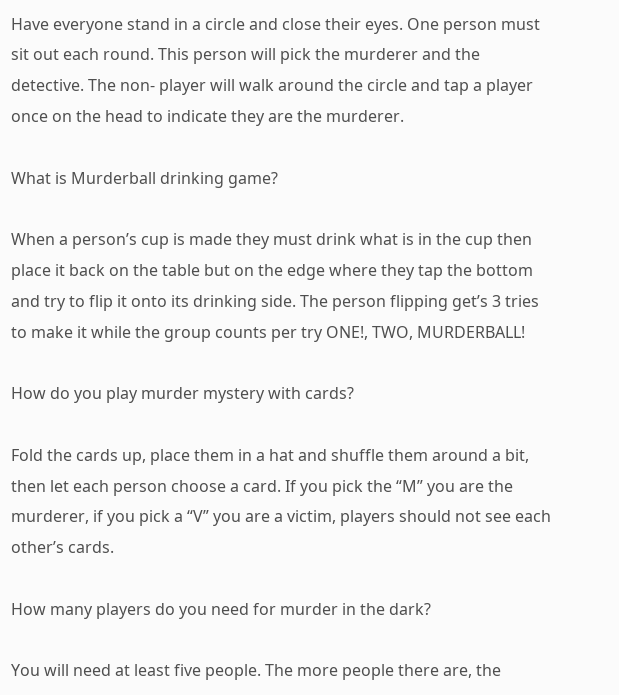Have everyone stand in a circle and close their eyes. One person must sit out each round. This person will pick the murderer and the detective. The non- player will walk around the circle and tap a player once on the head to indicate they are the murderer.

What is Murderball drinking game?

When a person’s cup is made they must drink what is in the cup then place it back on the table but on the edge where they tap the bottom and try to flip it onto its drinking side. The person flipping get’s 3 tries to make it while the group counts per try ONE!, TWO, MURDERBALL!

How do you play murder mystery with cards?

Fold the cards up, place them in a hat and shuffle them around a bit, then let each person choose a card. If you pick the “M” you are the murderer, if you pick a “V” you are a victim, players should not see each other’s cards.

How many players do you need for murder in the dark?

You will need at least five people. The more people there are, the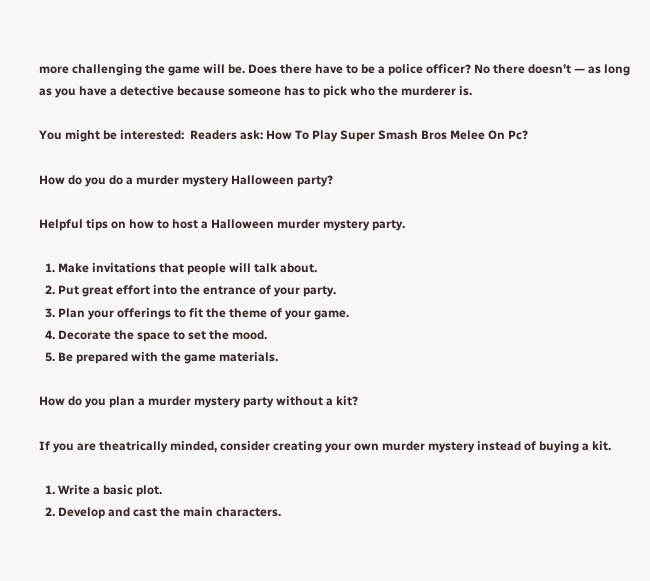more challenging the game will be. Does there have to be a police officer? No there doesn’t — as long as you have a detective because someone has to pick who the murderer is.

You might be interested:  Readers ask: How To Play Super Smash Bros Melee On Pc?

How do you do a murder mystery Halloween party?

Helpful tips on how to host a Halloween murder mystery party.

  1. Make invitations that people will talk about.
  2. Put great effort into the entrance of your party.
  3. Plan your offerings to fit the theme of your game.
  4. Decorate the space to set the mood.
  5. Be prepared with the game materials.

How do you plan a murder mystery party without a kit?

If you are theatrically minded, consider creating your own murder mystery instead of buying a kit.

  1. Write a basic plot.
  2. Develop and cast the main characters.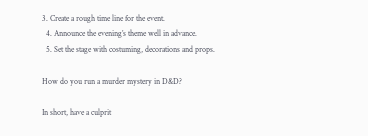3. Create a rough time line for the event.
  4. Announce the evening’s theme well in advance.
  5. Set the stage with costuming, decorations and props.

How do you run a murder mystery in D&D?

In short, have a culprit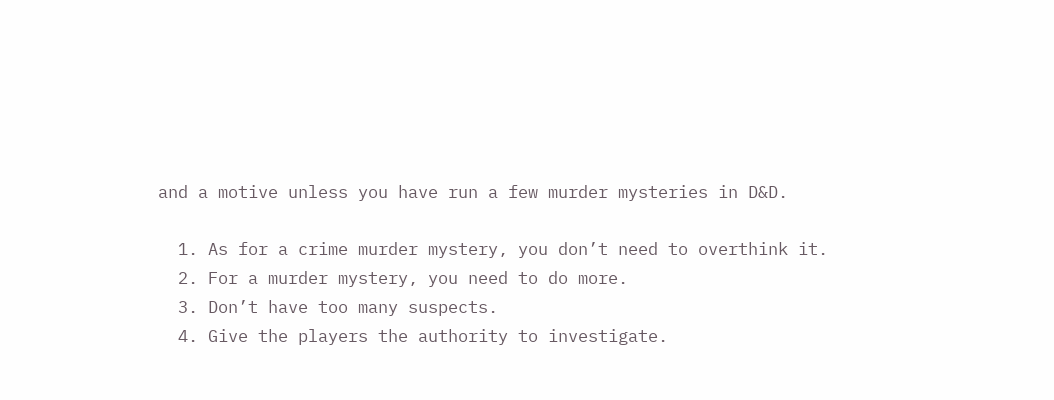and a motive unless you have run a few murder mysteries in D&D.

  1. As for a crime murder mystery, you don’t need to overthink it.
  2. For a murder mystery, you need to do more.
  3. Don’t have too many suspects.
  4. Give the players the authority to investigate.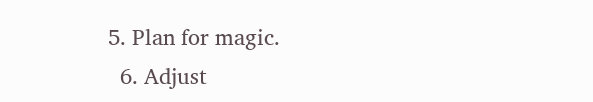5. Plan for magic.
  6. Adjust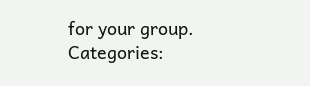for your group.
Categories: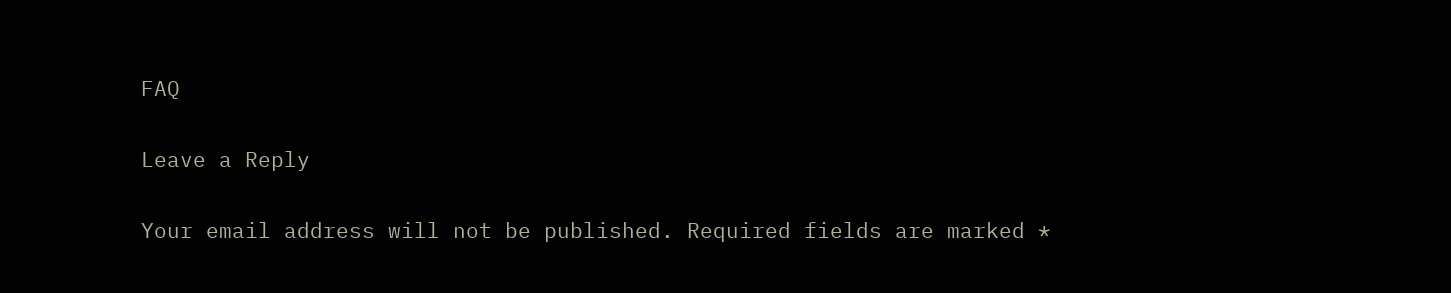FAQ

Leave a Reply

Your email address will not be published. Required fields are marked *